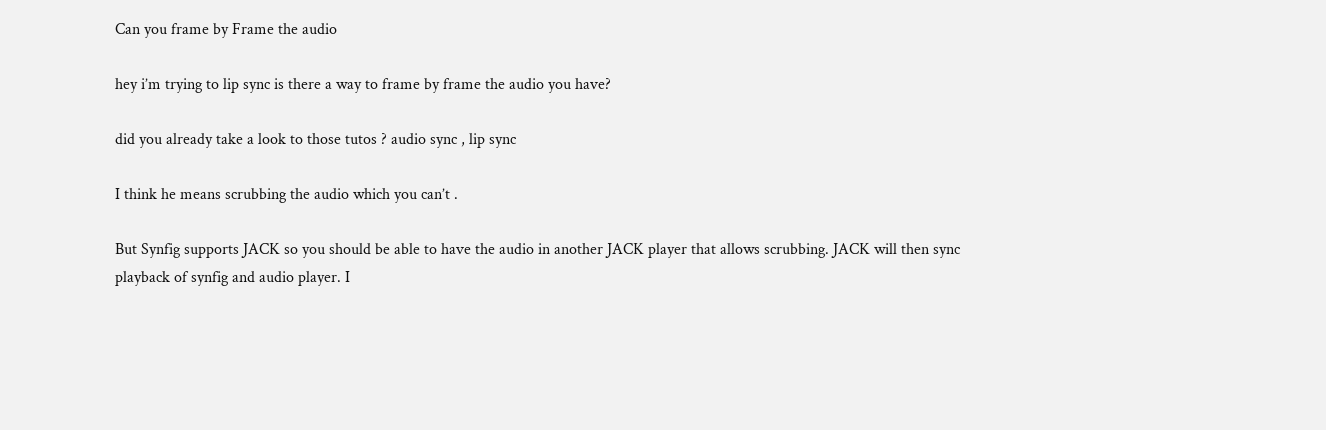Can you frame by Frame the audio

hey i’m trying to lip sync is there a way to frame by frame the audio you have?

did you already take a look to those tutos ? audio sync , lip sync

I think he means scrubbing the audio which you can’t .

But Synfig supports JACK so you should be able to have the audio in another JACK player that allows scrubbing. JACK will then sync playback of synfig and audio player. I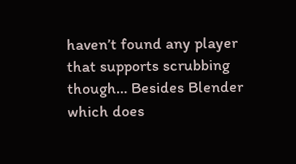haven’t found any player that supports scrubbing though… Besides Blender which does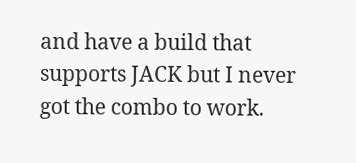and have a build that supports JACK but I never got the combo to work.